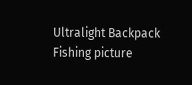Ultralight Backpack Fishing picture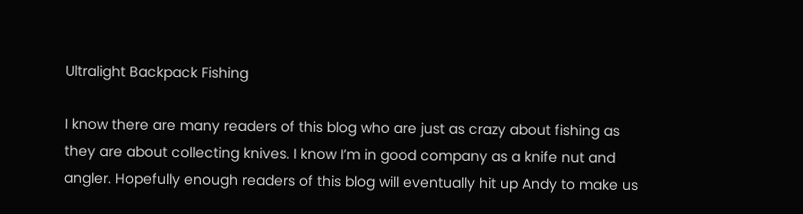Ultralight Backpack Fishing

I know there are many readers of this blog who are just as crazy about fishing as they are about collecting knives. I know I’m in good company as a knife nut and angler. Hopefully enough readers of this blog will eventually hit up Andy to make us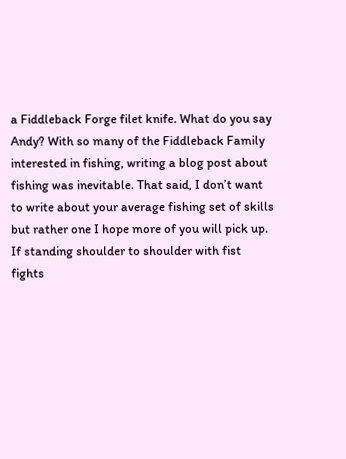a Fiddleback Forge filet knife. What do you say Andy? With so many of the Fiddleback Family interested in fishing, writing a blog post about fishing was inevitable. That said, I don’t want to write about your average fishing set of skills but rather one I hope more of you will pick up. If standing shoulder to shoulder with fist fights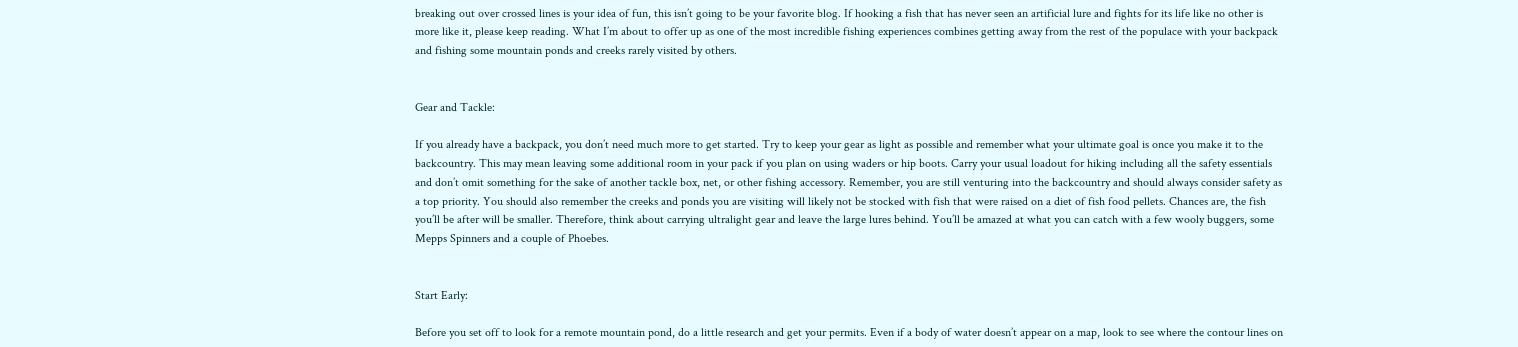breaking out over crossed lines is your idea of fun, this isn’t going to be your favorite blog. If hooking a fish that has never seen an artificial lure and fights for its life like no other is more like it, please keep reading. What I’m about to offer up as one of the most incredible fishing experiences combines getting away from the rest of the populace with your backpack and fishing some mountain ponds and creeks rarely visited by others.


Gear and Tackle:

If you already have a backpack, you don’t need much more to get started. Try to keep your gear as light as possible and remember what your ultimate goal is once you make it to the backcountry. This may mean leaving some additional room in your pack if you plan on using waders or hip boots. Carry your usual loadout for hiking including all the safety essentials and don’t omit something for the sake of another tackle box, net, or other fishing accessory. Remember, you are still venturing into the backcountry and should always consider safety as a top priority. You should also remember the creeks and ponds you are visiting will likely not be stocked with fish that were raised on a diet of fish food pellets. Chances are, the fish you’ll be after will be smaller. Therefore, think about carrying ultralight gear and leave the large lures behind. You’ll be amazed at what you can catch with a few wooly buggers, some Mepps Spinners and a couple of Phoebes.


Start Early:

Before you set off to look for a remote mountain pond, do a little research and get your permits. Even if a body of water doesn’t appear on a map, look to see where the contour lines on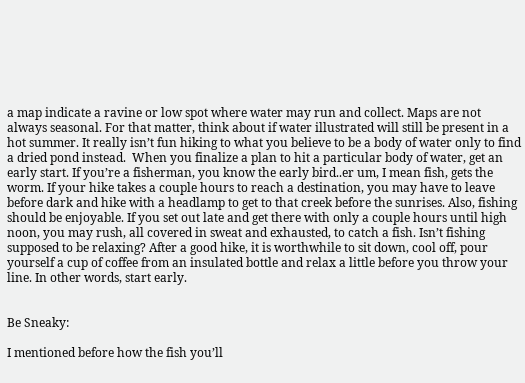a map indicate a ravine or low spot where water may run and collect. Maps are not always seasonal. For that matter, think about if water illustrated will still be present in a hot summer. It really isn’t fun hiking to what you believe to be a body of water only to find a dried pond instead.  When you finalize a plan to hit a particular body of water, get an early start. If you’re a fisherman, you know the early bird..er um, I mean fish, gets the worm. If your hike takes a couple hours to reach a destination, you may have to leave before dark and hike with a headlamp to get to that creek before the sunrises. Also, fishing should be enjoyable. If you set out late and get there with only a couple hours until high noon, you may rush, all covered in sweat and exhausted, to catch a fish. Isn’t fishing supposed to be relaxing? After a good hike, it is worthwhile to sit down, cool off, pour yourself a cup of coffee from an insulated bottle and relax a little before you throw your line. In other words, start early.


Be Sneaky:

I mentioned before how the fish you’ll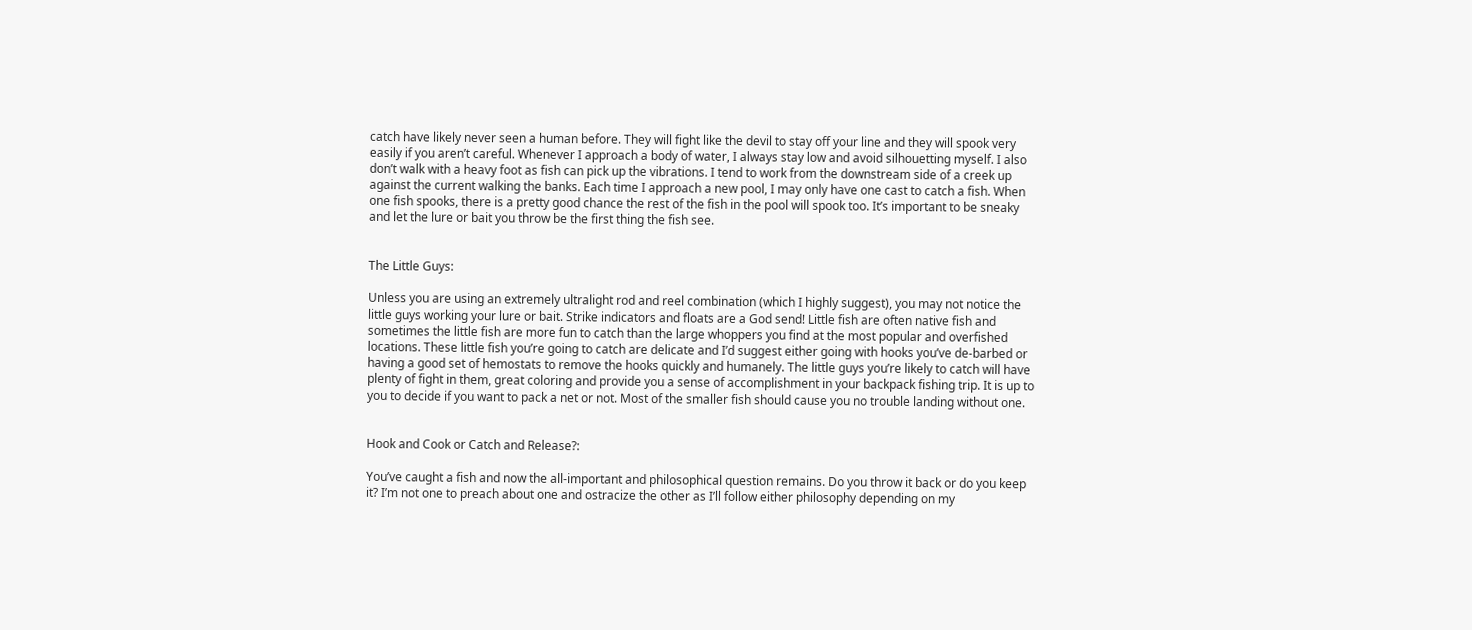catch have likely never seen a human before. They will fight like the devil to stay off your line and they will spook very easily if you aren’t careful. Whenever I approach a body of water, I always stay low and avoid silhouetting myself. I also don’t walk with a heavy foot as fish can pick up the vibrations. I tend to work from the downstream side of a creek up against the current walking the banks. Each time I approach a new pool, I may only have one cast to catch a fish. When one fish spooks, there is a pretty good chance the rest of the fish in the pool will spook too. It’s important to be sneaky and let the lure or bait you throw be the first thing the fish see.


The Little Guys:

Unless you are using an extremely ultralight rod and reel combination (which I highly suggest), you may not notice the little guys working your lure or bait. Strike indicators and floats are a God send! Little fish are often native fish and sometimes the little fish are more fun to catch than the large whoppers you find at the most popular and overfished locations. These little fish you’re going to catch are delicate and I’d suggest either going with hooks you’ve de-barbed or having a good set of hemostats to remove the hooks quickly and humanely. The little guys you’re likely to catch will have plenty of fight in them, great coloring and provide you a sense of accomplishment in your backpack fishing trip. It is up to you to decide if you want to pack a net or not. Most of the smaller fish should cause you no trouble landing without one.


Hook and Cook or Catch and Release?:

You’ve caught a fish and now the all-important and philosophical question remains. Do you throw it back or do you keep it? I’m not one to preach about one and ostracize the other as I’ll follow either philosophy depending on my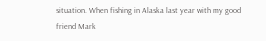situation. When fishing in Alaska last year with my good friend Mark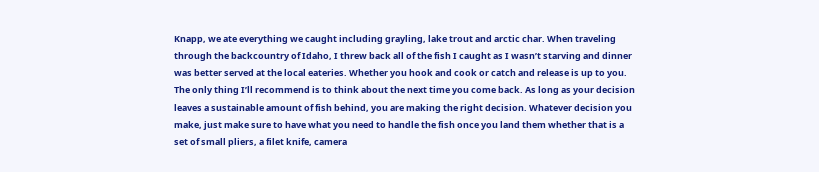Knapp, we ate everything we caught including grayling, lake trout and arctic char. When traveling through the backcountry of Idaho, I threw back all of the fish I caught as I wasn’t starving and dinner was better served at the local eateries. Whether you hook and cook or catch and release is up to you. The only thing I’ll recommend is to think about the next time you come back. As long as your decision leaves a sustainable amount of fish behind, you are making the right decision. Whatever decision you make, just make sure to have what you need to handle the fish once you land them whether that is a set of small pliers, a filet knife, camera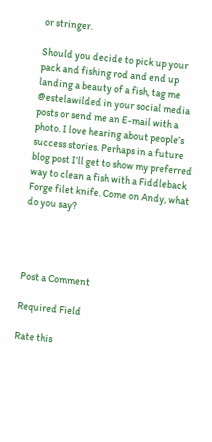or stringer.

Should you decide to pick up your pack and fishing rod and end up landing a beauty of a fish, tag me @estelawilded in your social media posts or send me an E-mail with a photo. I love hearing about people’s success stories. Perhaps in a future blog post I’ll get to show my preferred way to clean a fish with a Fiddleback Forge filet knife. Come on Andy, what do you say?




Post a Comment

Required Field

Rate this